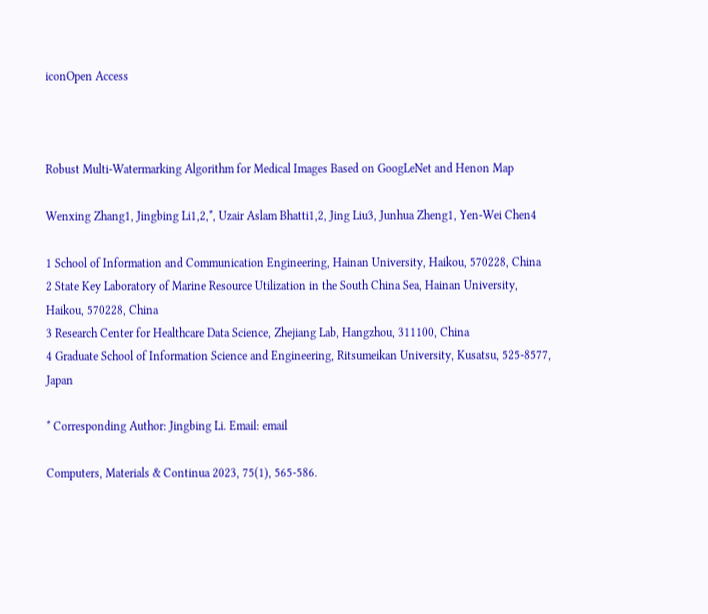iconOpen Access



Robust Multi-Watermarking Algorithm for Medical Images Based on GoogLeNet and Henon Map

Wenxing Zhang1, Jingbing Li1,2,*, Uzair Aslam Bhatti1,2, Jing Liu3, Junhua Zheng1, Yen-Wei Chen4

1 School of Information and Communication Engineering, Hainan University, Haikou, 570228, China
2 State Key Laboratory of Marine Resource Utilization in the South China Sea, Hainan University, Haikou, 570228, China
3 Research Center for Healthcare Data Science, Zhejiang Lab, Hangzhou, 311100, China
4 Graduate School of Information Science and Engineering, Ritsumeikan University, Kusatsu, 525-8577, Japan

* Corresponding Author: Jingbing Li. Email: email

Computers, Materials & Continua 2023, 75(1), 565-586.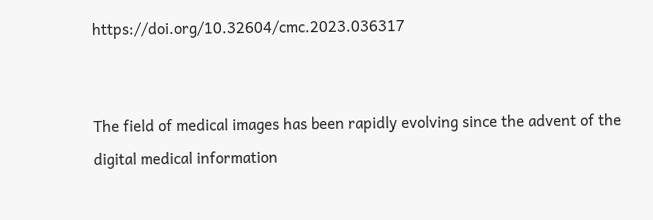https://doi.org/10.32604/cmc.2023.036317


The field of medical images has been rapidly evolving since the advent of the digital medical information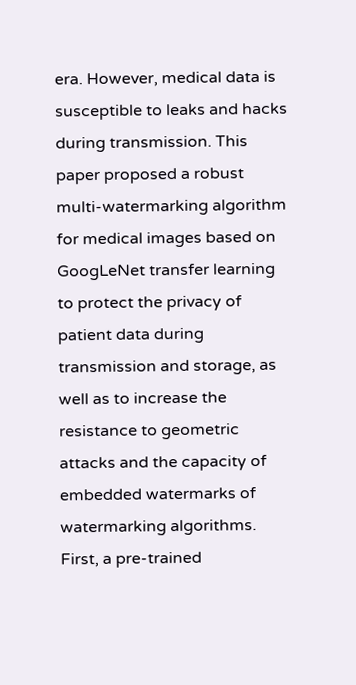era. However, medical data is susceptible to leaks and hacks during transmission. This paper proposed a robust multi-watermarking algorithm for medical images based on GoogLeNet transfer learning to protect the privacy of patient data during transmission and storage, as well as to increase the resistance to geometric attacks and the capacity of embedded watermarks of watermarking algorithms. First, a pre-trained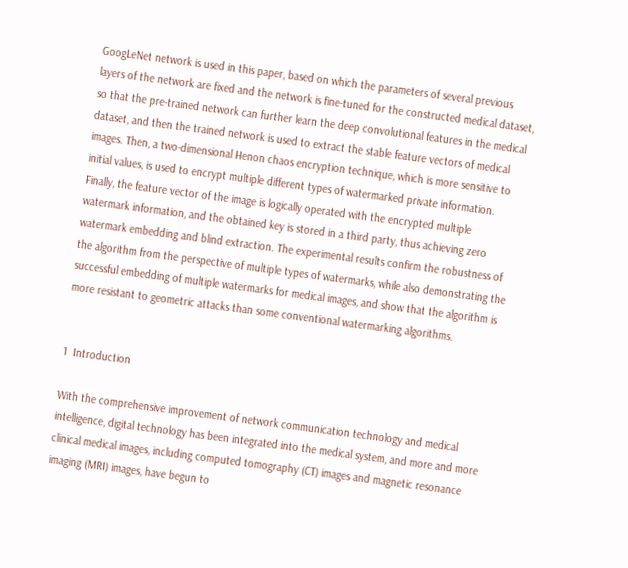GoogLeNet network is used in this paper, based on which the parameters of several previous layers of the network are fixed and the network is fine-tuned for the constructed medical dataset, so that the pre-trained network can further learn the deep convolutional features in the medical dataset, and then the trained network is used to extract the stable feature vectors of medical images. Then, a two-dimensional Henon chaos encryption technique, which is more sensitive to initial values, is used to encrypt multiple different types of watermarked private information. Finally, the feature vector of the image is logically operated with the encrypted multiple watermark information, and the obtained key is stored in a third party, thus achieving zero watermark embedding and blind extraction. The experimental results confirm the robustness of the algorithm from the perspective of multiple types of watermarks, while also demonstrating the successful embedding of multiple watermarks for medical images, and show that the algorithm is more resistant to geometric attacks than some conventional watermarking algorithms.


1  Introduction

With the comprehensive improvement of network communication technology and medical intelligence, digital technology has been integrated into the medical system, and more and more clinical medical images, including computed tomography (CT) images and magnetic resonance imaging (MRI) images, have begun to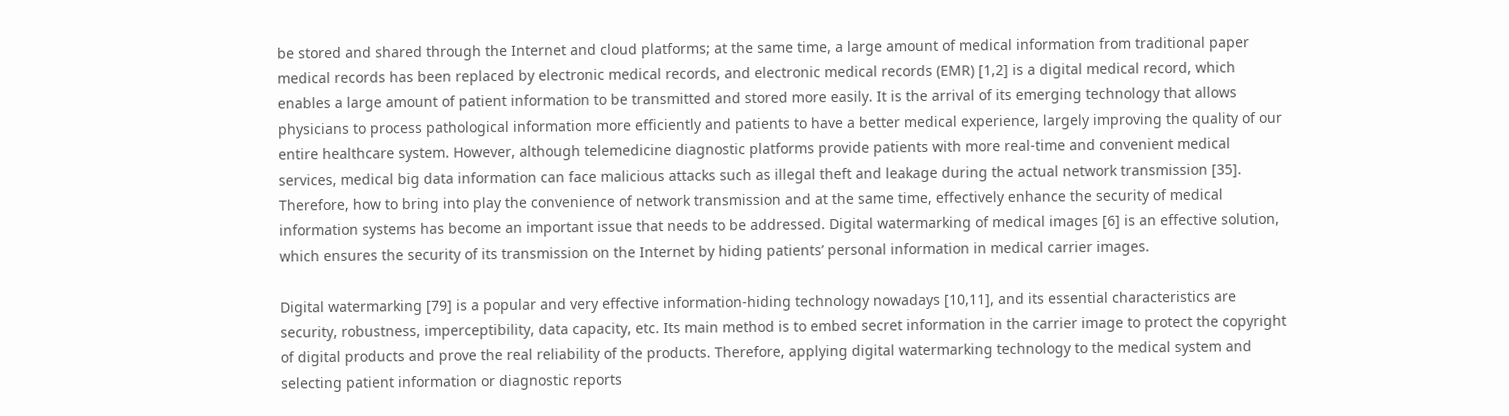be stored and shared through the Internet and cloud platforms; at the same time, a large amount of medical information from traditional paper medical records has been replaced by electronic medical records, and electronic medical records (EMR) [1,2] is a digital medical record, which enables a large amount of patient information to be transmitted and stored more easily. It is the arrival of its emerging technology that allows physicians to process pathological information more efficiently and patients to have a better medical experience, largely improving the quality of our entire healthcare system. However, although telemedicine diagnostic platforms provide patients with more real-time and convenient medical services, medical big data information can face malicious attacks such as illegal theft and leakage during the actual network transmission [35]. Therefore, how to bring into play the convenience of network transmission and at the same time, effectively enhance the security of medical information systems has become an important issue that needs to be addressed. Digital watermarking of medical images [6] is an effective solution, which ensures the security of its transmission on the Internet by hiding patients’ personal information in medical carrier images.

Digital watermarking [79] is a popular and very effective information-hiding technology nowadays [10,11], and its essential characteristics are security, robustness, imperceptibility, data capacity, etc. Its main method is to embed secret information in the carrier image to protect the copyright of digital products and prove the real reliability of the products. Therefore, applying digital watermarking technology to the medical system and selecting patient information or diagnostic reports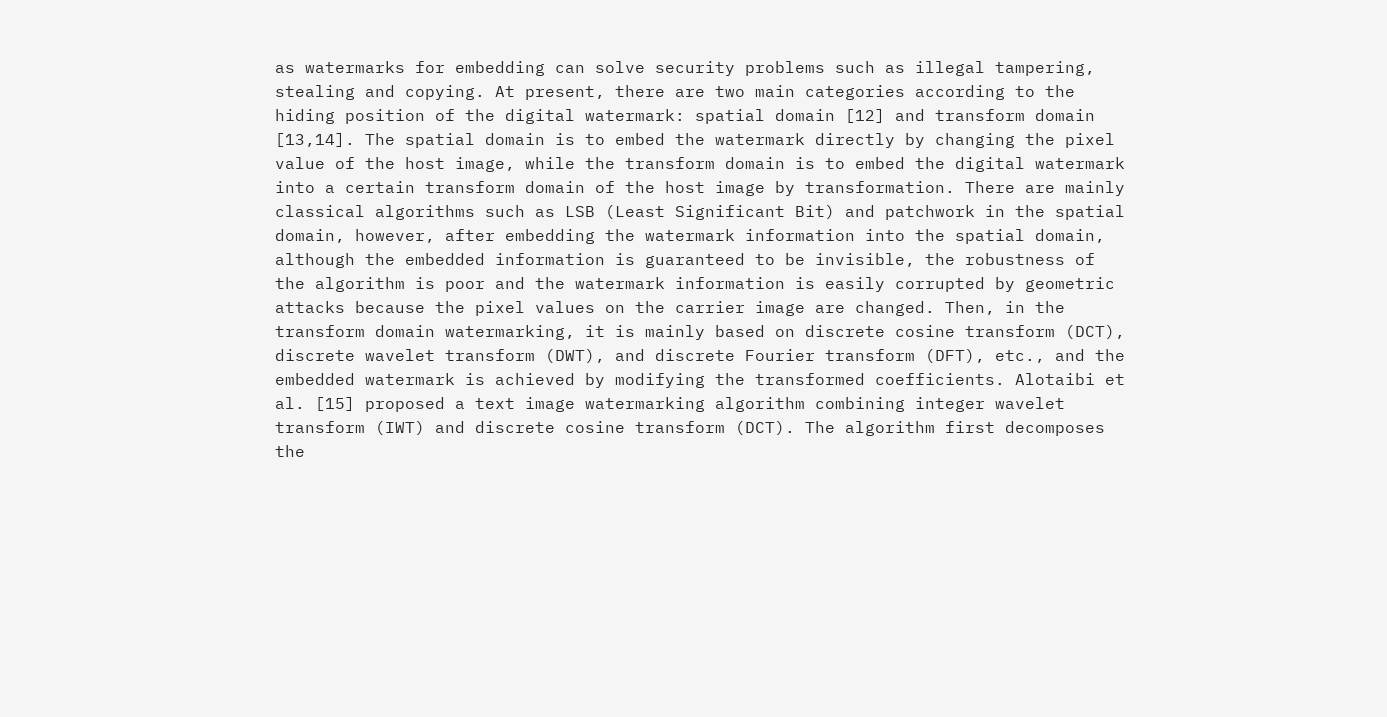as watermarks for embedding can solve security problems such as illegal tampering, stealing and copying. At present, there are two main categories according to the hiding position of the digital watermark: spatial domain [12] and transform domain [13,14]. The spatial domain is to embed the watermark directly by changing the pixel value of the host image, while the transform domain is to embed the digital watermark into a certain transform domain of the host image by transformation. There are mainly classical algorithms such as LSB (Least Significant Bit) and patchwork in the spatial domain, however, after embedding the watermark information into the spatial domain, although the embedded information is guaranteed to be invisible, the robustness of the algorithm is poor and the watermark information is easily corrupted by geometric attacks because the pixel values on the carrier image are changed. Then, in the transform domain watermarking, it is mainly based on discrete cosine transform (DCT), discrete wavelet transform (DWT), and discrete Fourier transform (DFT), etc., and the embedded watermark is achieved by modifying the transformed coefficients. Alotaibi et al. [15] proposed a text image watermarking algorithm combining integer wavelet transform (IWT) and discrete cosine transform (DCT). The algorithm first decomposes the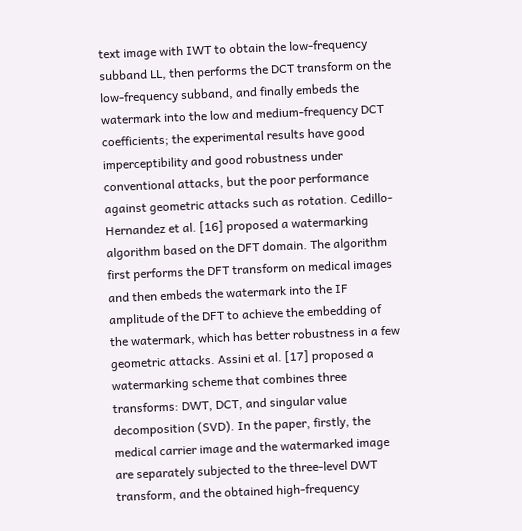text image with IWT to obtain the low-frequency subband LL, then performs the DCT transform on the low-frequency subband, and finally embeds the watermark into the low and medium-frequency DCT coefficients; the experimental results have good imperceptibility and good robustness under conventional attacks, but the poor performance against geometric attacks such as rotation. Cedillo-Hernandez et al. [16] proposed a watermarking algorithm based on the DFT domain. The algorithm first performs the DFT transform on medical images and then embeds the watermark into the IF amplitude of the DFT to achieve the embedding of the watermark, which has better robustness in a few geometric attacks. Assini et al. [17] proposed a watermarking scheme that combines three transforms: DWT, DCT, and singular value decomposition (SVD). In the paper, firstly, the medical carrier image and the watermarked image are separately subjected to the three-level DWT transform, and the obtained high-frequency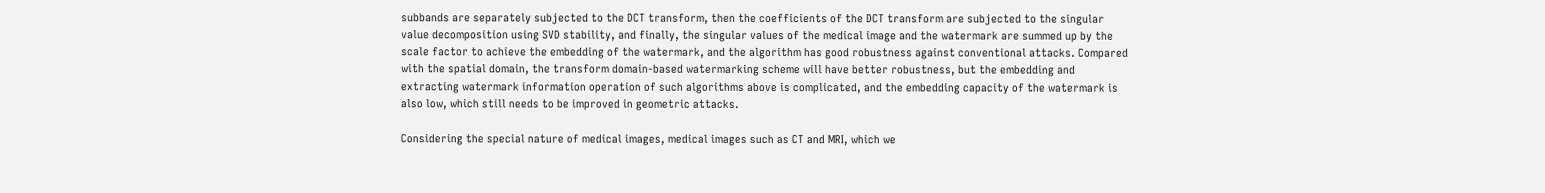subbands are separately subjected to the DCT transform, then the coefficients of the DCT transform are subjected to the singular value decomposition using SVD stability, and finally, the singular values of the medical image and the watermark are summed up by the scale factor to achieve the embedding of the watermark, and the algorithm has good robustness against conventional attacks. Compared with the spatial domain, the transform domain-based watermarking scheme will have better robustness, but the embedding and extracting watermark information operation of such algorithms above is complicated, and the embedding capacity of the watermark is also low, which still needs to be improved in geometric attacks.

Considering the special nature of medical images, medical images such as CT and MRI, which we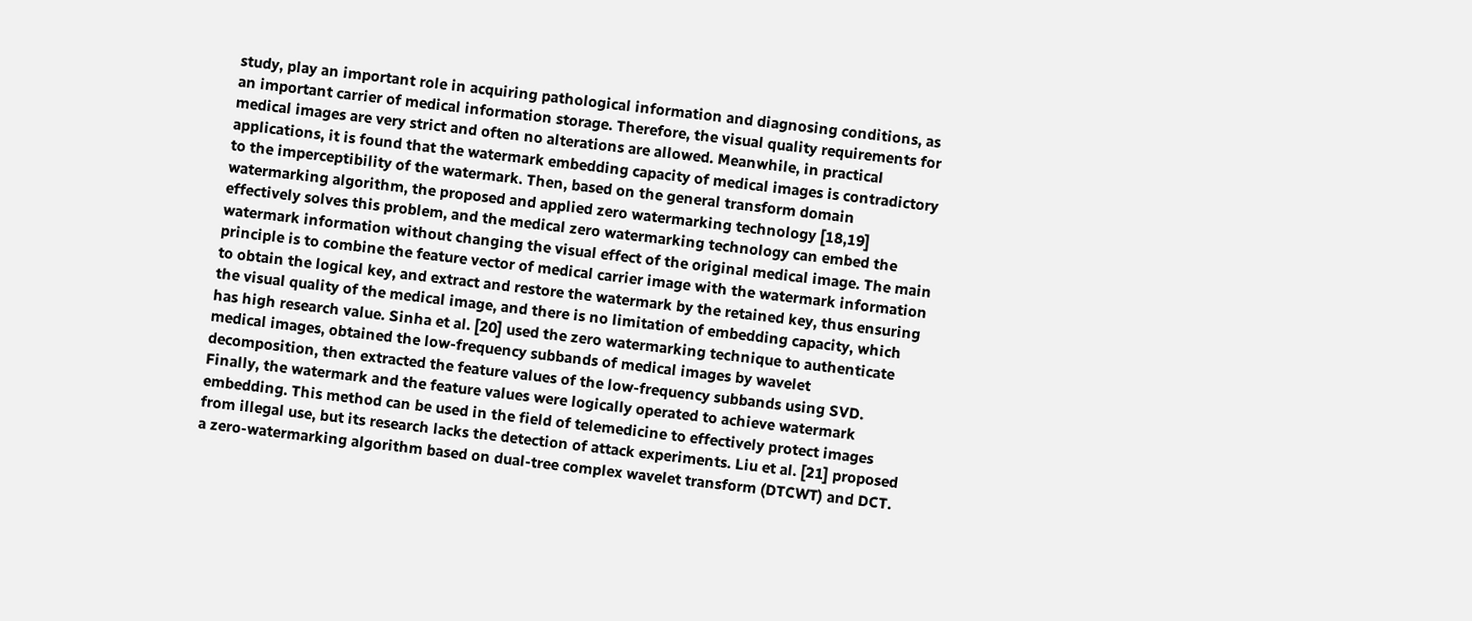study, play an important role in acquiring pathological information and diagnosing conditions, as an important carrier of medical information storage. Therefore, the visual quality requirements for medical images are very strict and often no alterations are allowed. Meanwhile, in practical applications, it is found that the watermark embedding capacity of medical images is contradictory to the imperceptibility of the watermark. Then, based on the general transform domain watermarking algorithm, the proposed and applied zero watermarking technology [18,19] effectively solves this problem, and the medical zero watermarking technology can embed the watermark information without changing the visual effect of the original medical image. The main principle is to combine the feature vector of medical carrier image with the watermark information to obtain the logical key, and extract and restore the watermark by the retained key, thus ensuring the visual quality of the medical image, and there is no limitation of embedding capacity, which has high research value. Sinha et al. [20] used the zero watermarking technique to authenticate medical images, obtained the low-frequency subbands of medical images by wavelet decomposition, then extracted the feature values of the low-frequency subbands using SVD. Finally, the watermark and the feature values were logically operated to achieve watermark embedding. This method can be used in the field of telemedicine to effectively protect images from illegal use, but its research lacks the detection of attack experiments. Liu et al. [21] proposed a zero-watermarking algorithm based on dual-tree complex wavelet transform (DTCWT) and DCT.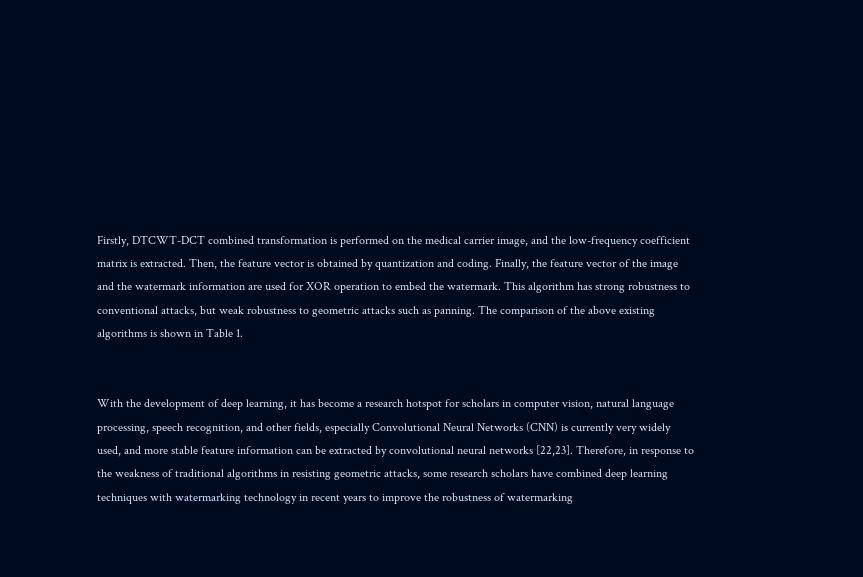Firstly, DTCWT-DCT combined transformation is performed on the medical carrier image, and the low-frequency coefficient matrix is extracted. Then, the feature vector is obtained by quantization and coding. Finally, the feature vector of the image and the watermark information are used for XOR operation to embed the watermark. This algorithm has strong robustness to conventional attacks, but weak robustness to geometric attacks such as panning. The comparison of the above existing algorithms is shown in Table 1.


With the development of deep learning, it has become a research hotspot for scholars in computer vision, natural language processing, speech recognition, and other fields, especially Convolutional Neural Networks (CNN) is currently very widely used, and more stable feature information can be extracted by convolutional neural networks [22,23]. Therefore, in response to the weakness of traditional algorithms in resisting geometric attacks, some research scholars have combined deep learning techniques with watermarking technology in recent years to improve the robustness of watermarking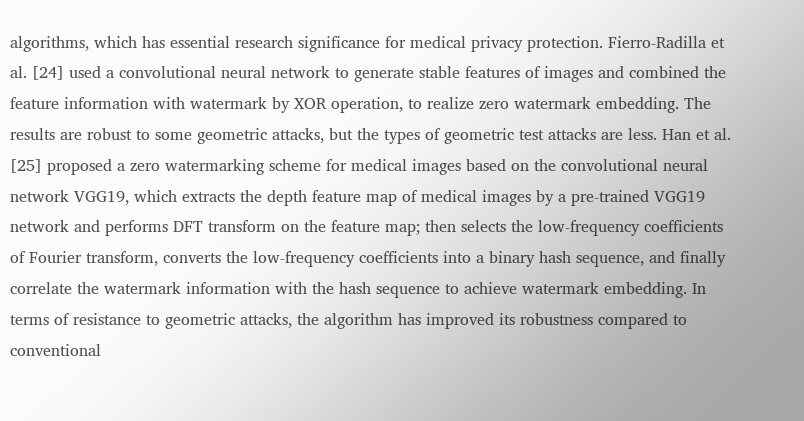algorithms, which has essential research significance for medical privacy protection. Fierro-Radilla et al. [24] used a convolutional neural network to generate stable features of images and combined the feature information with watermark by XOR operation, to realize zero watermark embedding. The results are robust to some geometric attacks, but the types of geometric test attacks are less. Han et al. [25] proposed a zero watermarking scheme for medical images based on the convolutional neural network VGG19, which extracts the depth feature map of medical images by a pre-trained VGG19 network and performs DFT transform on the feature map; then selects the low-frequency coefficients of Fourier transform, converts the low-frequency coefficients into a binary hash sequence, and finally correlate the watermark information with the hash sequence to achieve watermark embedding. In terms of resistance to geometric attacks, the algorithm has improved its robustness compared to conventional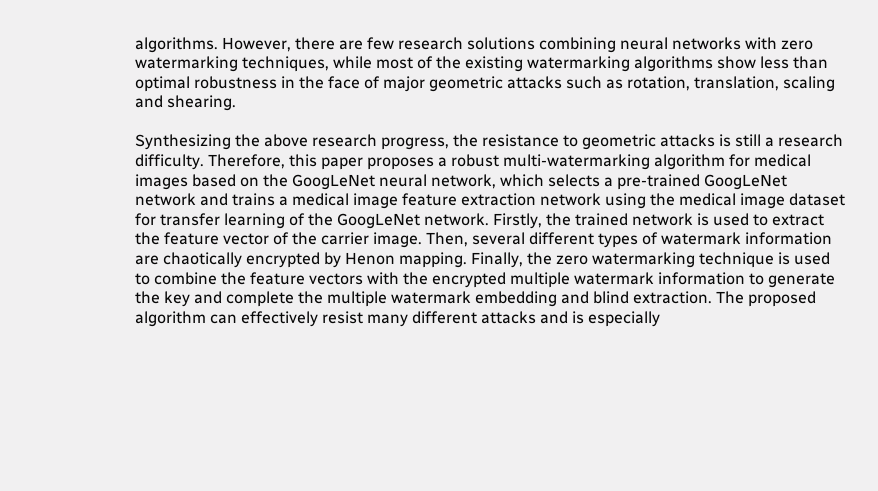algorithms. However, there are few research solutions combining neural networks with zero watermarking techniques, while most of the existing watermarking algorithms show less than optimal robustness in the face of major geometric attacks such as rotation, translation, scaling and shearing.

Synthesizing the above research progress, the resistance to geometric attacks is still a research difficulty. Therefore, this paper proposes a robust multi-watermarking algorithm for medical images based on the GoogLeNet neural network, which selects a pre-trained GoogLeNet network and trains a medical image feature extraction network using the medical image dataset for transfer learning of the GoogLeNet network. Firstly, the trained network is used to extract the feature vector of the carrier image. Then, several different types of watermark information are chaotically encrypted by Henon mapping. Finally, the zero watermarking technique is used to combine the feature vectors with the encrypted multiple watermark information to generate the key and complete the multiple watermark embedding and blind extraction. The proposed algorithm can effectively resist many different attacks and is especially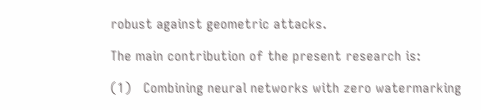robust against geometric attacks.

The main contribution of the present research is:

(1)   Combining neural networks with zero watermarking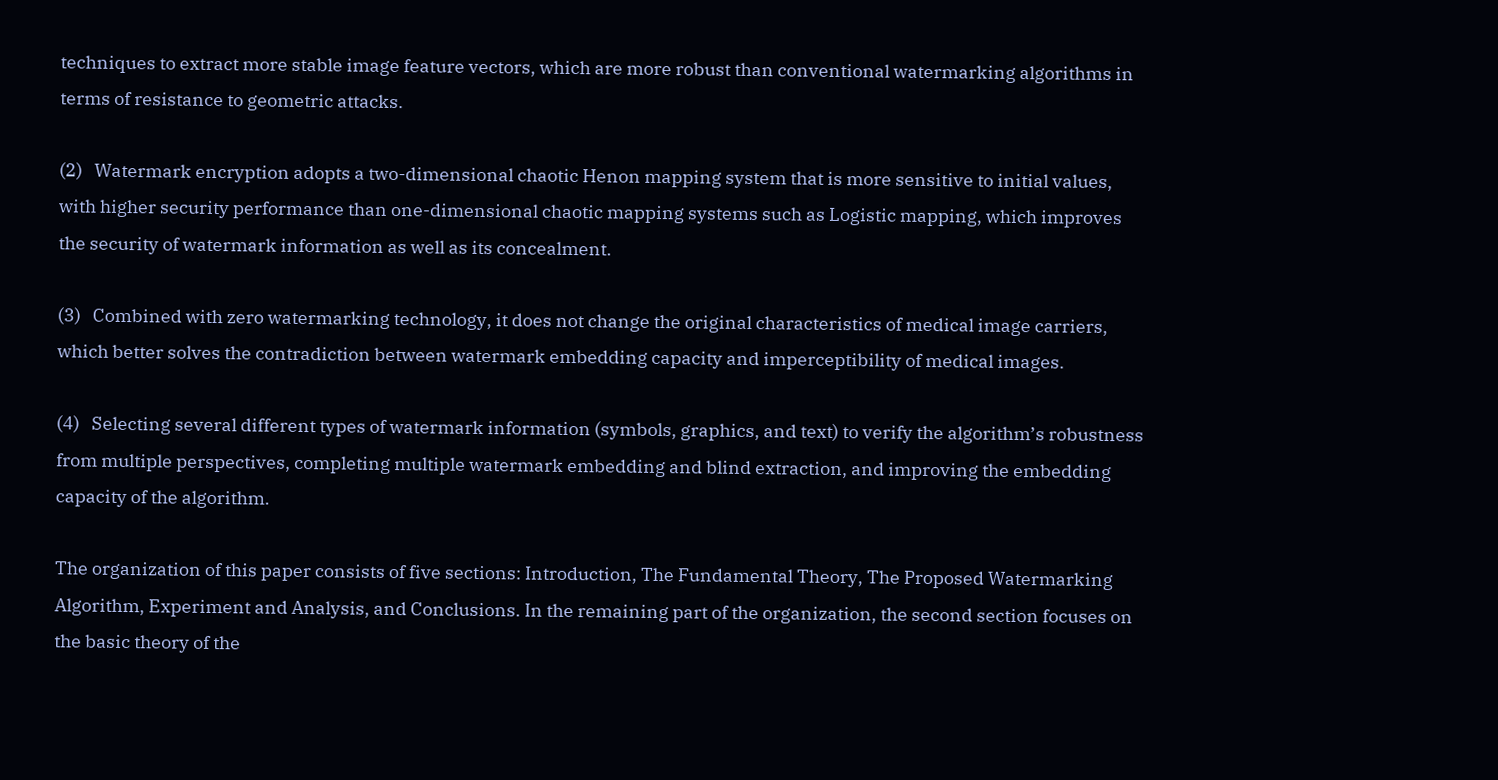techniques to extract more stable image feature vectors, which are more robust than conventional watermarking algorithms in terms of resistance to geometric attacks.

(2)   Watermark encryption adopts a two-dimensional chaotic Henon mapping system that is more sensitive to initial values, with higher security performance than one-dimensional chaotic mapping systems such as Logistic mapping, which improves the security of watermark information as well as its concealment.

(3)   Combined with zero watermarking technology, it does not change the original characteristics of medical image carriers, which better solves the contradiction between watermark embedding capacity and imperceptibility of medical images.

(4)   Selecting several different types of watermark information (symbols, graphics, and text) to verify the algorithm’s robustness from multiple perspectives, completing multiple watermark embedding and blind extraction, and improving the embedding capacity of the algorithm.

The organization of this paper consists of five sections: Introduction, The Fundamental Theory, The Proposed Watermarking Algorithm, Experiment and Analysis, and Conclusions. In the remaining part of the organization, the second section focuses on the basic theory of the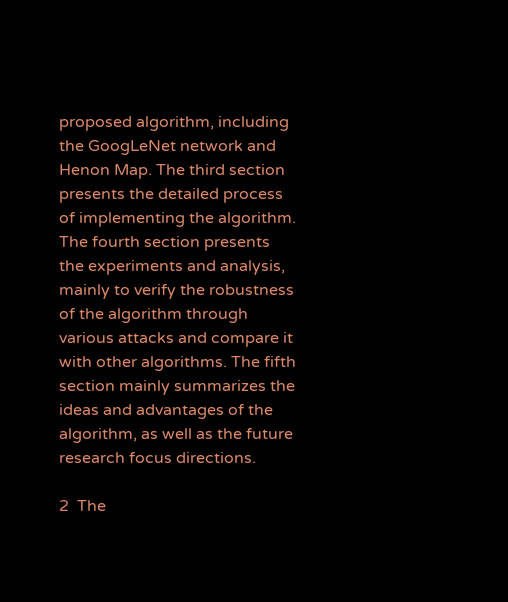proposed algorithm, including the GoogLeNet network and Henon Map. The third section presents the detailed process of implementing the algorithm. The fourth section presents the experiments and analysis, mainly to verify the robustness of the algorithm through various attacks and compare it with other algorithms. The fifth section mainly summarizes the ideas and advantages of the algorithm, as well as the future research focus directions.

2  The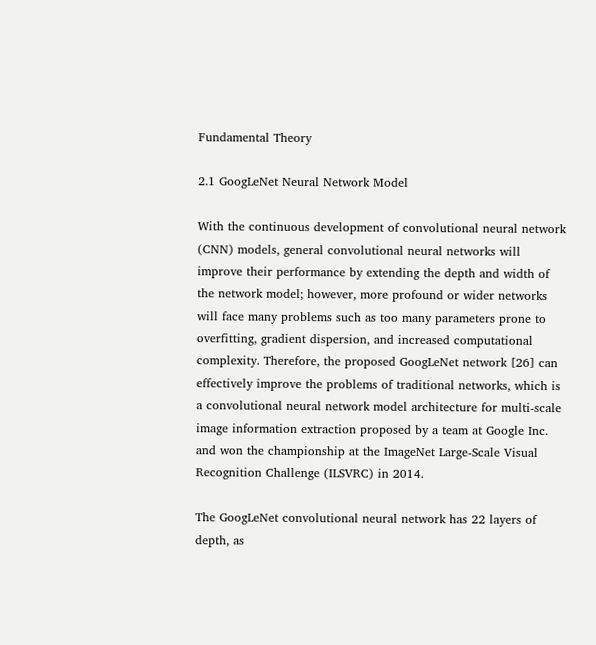Fundamental Theory

2.1 GoogLeNet Neural Network Model

With the continuous development of convolutional neural network (CNN) models, general convolutional neural networks will improve their performance by extending the depth and width of the network model; however, more profound or wider networks will face many problems such as too many parameters prone to overfitting, gradient dispersion, and increased computational complexity. Therefore, the proposed GoogLeNet network [26] can effectively improve the problems of traditional networks, which is a convolutional neural network model architecture for multi-scale image information extraction proposed by a team at Google Inc. and won the championship at the ImageNet Large-Scale Visual Recognition Challenge (ILSVRC) in 2014.

The GoogLeNet convolutional neural network has 22 layers of depth, as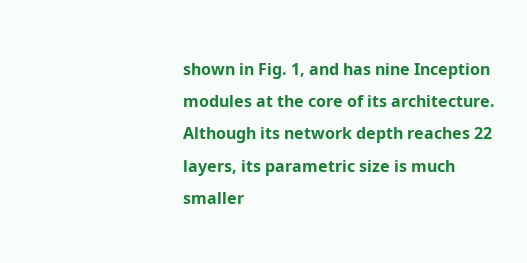shown in Fig. 1, and has nine Inception modules at the core of its architecture. Although its network depth reaches 22 layers, its parametric size is much smaller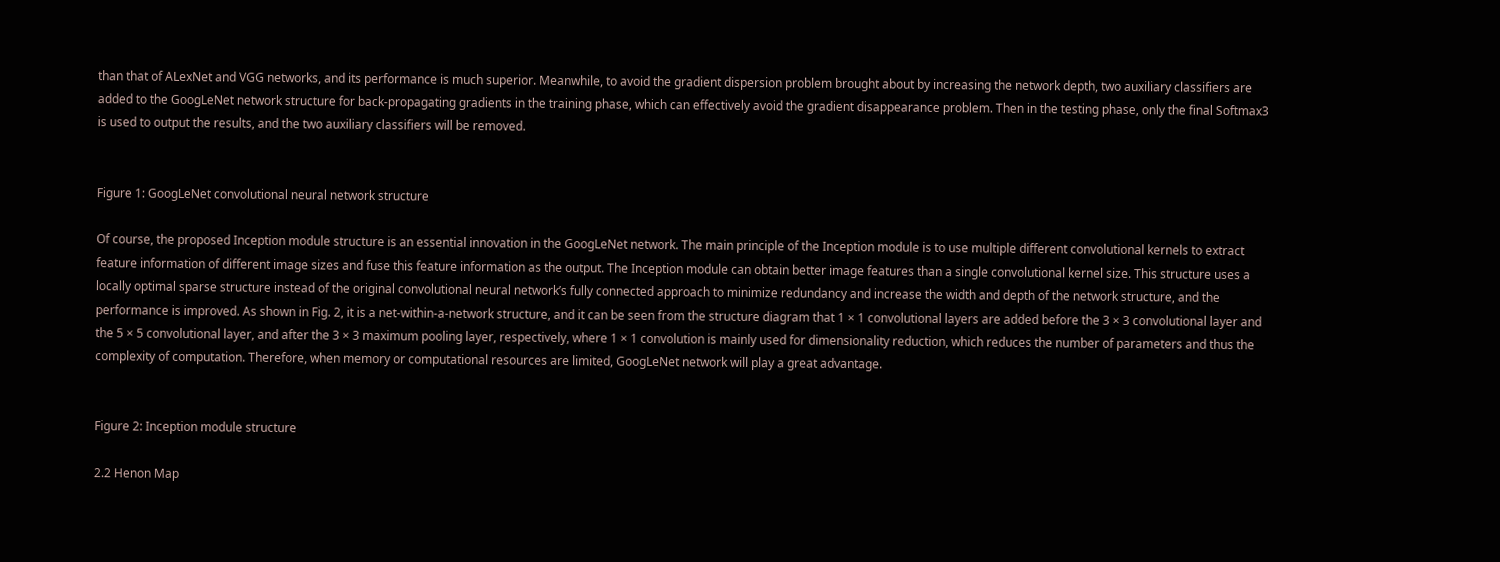than that of ALexNet and VGG networks, and its performance is much superior. Meanwhile, to avoid the gradient dispersion problem brought about by increasing the network depth, two auxiliary classifiers are added to the GoogLeNet network structure for back-propagating gradients in the training phase, which can effectively avoid the gradient disappearance problem. Then in the testing phase, only the final Softmax3 is used to output the results, and the two auxiliary classifiers will be removed.


Figure 1: GoogLeNet convolutional neural network structure

Of course, the proposed Inception module structure is an essential innovation in the GoogLeNet network. The main principle of the Inception module is to use multiple different convolutional kernels to extract feature information of different image sizes and fuse this feature information as the output. The Inception module can obtain better image features than a single convolutional kernel size. This structure uses a locally optimal sparse structure instead of the original convolutional neural network’s fully connected approach to minimize redundancy and increase the width and depth of the network structure, and the performance is improved. As shown in Fig. 2, it is a net-within-a-network structure, and it can be seen from the structure diagram that 1 × 1 convolutional layers are added before the 3 × 3 convolutional layer and the 5 × 5 convolutional layer, and after the 3 × 3 maximum pooling layer, respectively, where 1 × 1 convolution is mainly used for dimensionality reduction, which reduces the number of parameters and thus the complexity of computation. Therefore, when memory or computational resources are limited, GoogLeNet network will play a great advantage.


Figure 2: Inception module structure

2.2 Henon Map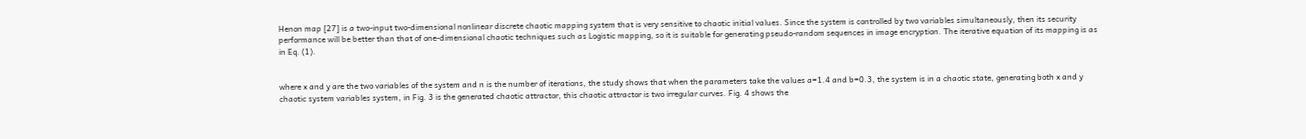Henon map [27] is a two-input two-dimensional nonlinear discrete chaotic mapping system that is very sensitive to chaotic initial values. Since the system is controlled by two variables simultaneously, then its security performance will be better than that of one-dimensional chaotic techniques such as Logistic mapping, so it is suitable for generating pseudo-random sequences in image encryption. The iterative equation of its mapping is as in Eq. (1).


where x and y are the two variables of the system and n is the number of iterations, the study shows that when the parameters take the values a=1.4 and b=0.3, the system is in a chaotic state, generating both x and y chaotic system variables system, in Fig. 3 is the generated chaotic attractor, this chaotic attractor is two irregular curves. Fig. 4 shows the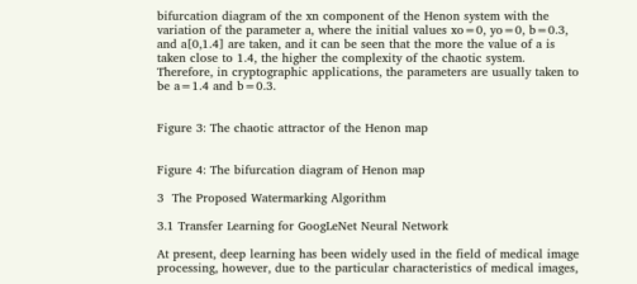bifurcation diagram of the xn component of the Henon system with the variation of the parameter a, where the initial values xo=0, yo=0, b=0.3, and a[0,1.4] are taken, and it can be seen that the more the value of a is taken close to 1.4, the higher the complexity of the chaotic system. Therefore, in cryptographic applications, the parameters are usually taken to be a=1.4 and b=0.3.


Figure 3: The chaotic attractor of the Henon map


Figure 4: The bifurcation diagram of Henon map

3  The Proposed Watermarking Algorithm

3.1 Transfer Learning for GoogLeNet Neural Network

At present, deep learning has been widely used in the field of medical image processing, however, due to the particular characteristics of medical images,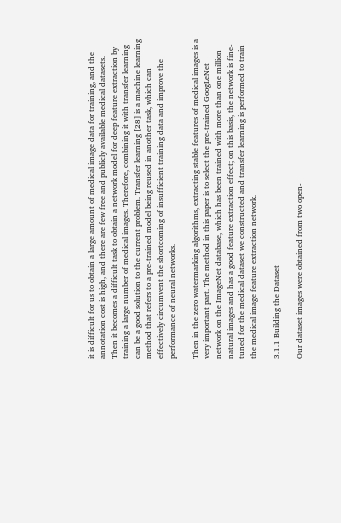it is difficult for us to obtain a large amount of medical image data for training, and the annotation cost is high, and there are few free and publicly available medical datasets. Then it becomes a difficult task to obtain a network model for deep feature extraction by training a large number of medical images. Therefore, combining it with transfer learning can be a good solution to the current problem. Transfer learning [28] is a machine learning method that refers to a pre-trained model being reused in another task, which can effectively circumvent the shortcoming of insufficient training data and improve the performance of neural networks.

Then in the zero watermarking algorithms, extracting stable features of medical images is a very important part. The method in this paper is to select the pre-trained GoogLeNet network on the ImageNet database, which has been trained with more than one million natural images and has a good feature extraction effect; on this basis, the network is fine-tuned for the medical dataset we constructed and transfer learning is performed to train the medical image feature extraction network.

3.1.1 Building the Dataset

Our dataset images were obtained from two open-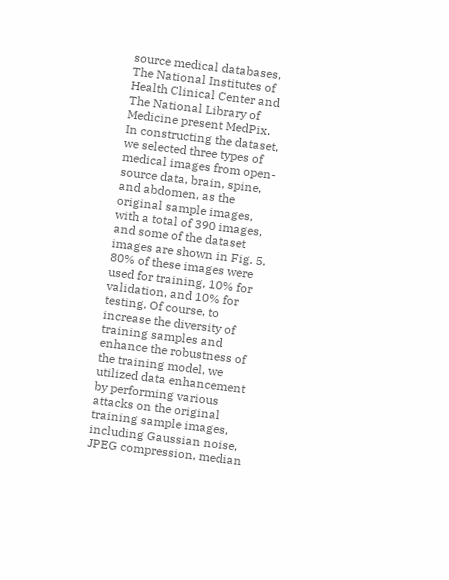source medical databases, The National Institutes of Health Clinical Center and The National Library of Medicine present MedPix. In constructing the dataset, we selected three types of medical images from open-source data, brain, spine, and abdomen, as the original sample images, with a total of 390 images, and some of the dataset images are shown in Fig. 5. 80% of these images were used for training, 10% for validation, and 10% for testing. Of course, to increase the diversity of training samples and enhance the robustness of the training model, we utilized data enhancement by performing various attacks on the original training sample images, including Gaussian noise, JPEG compression, median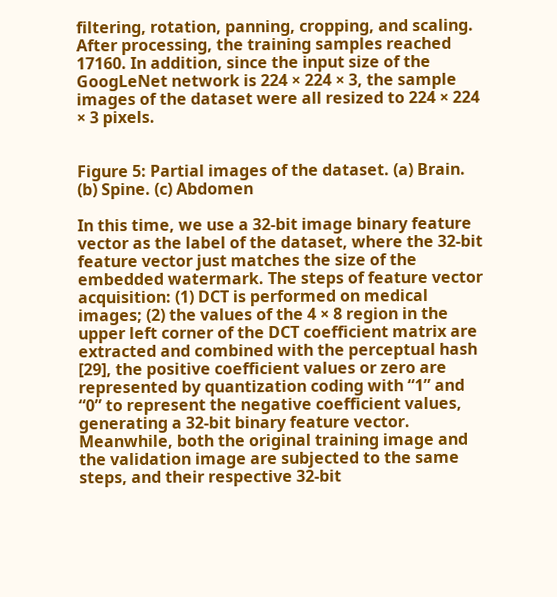filtering, rotation, panning, cropping, and scaling. After processing, the training samples reached 17160. In addition, since the input size of the GoogLeNet network is 224 × 224 × 3, the sample images of the dataset were all resized to 224 × 224 × 3 pixels.


Figure 5: Partial images of the dataset. (a) Brain. (b) Spine. (c) Abdomen

In this time, we use a 32-bit image binary feature vector as the label of the dataset, where the 32-bit feature vector just matches the size of the embedded watermark. The steps of feature vector acquisition: (1) DCT is performed on medical images; (2) the values of the 4 × 8 region in the upper left corner of the DCT coefficient matrix are extracted and combined with the perceptual hash [29], the positive coefficient values or zero are represented by quantization coding with “1” and “0” to represent the negative coefficient values, generating a 32-bit binary feature vector. Meanwhile, both the original training image and the validation image are subjected to the same steps, and their respective 32-bit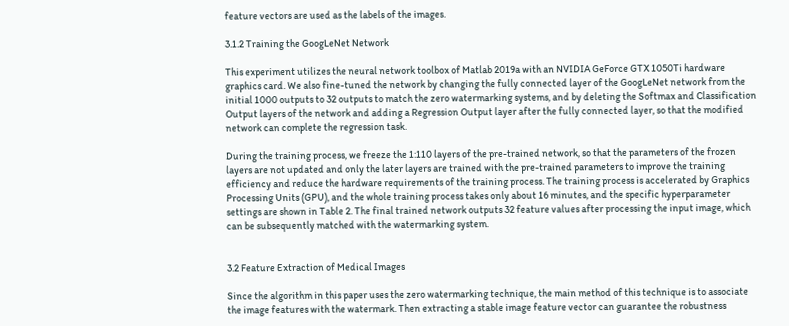feature vectors are used as the labels of the images.

3.1.2 Training the GoogLeNet Network

This experiment utilizes the neural network toolbox of Matlab 2019a with an NVIDIA GeForce GTX 1050Ti hardware graphics card. We also fine-tuned the network by changing the fully connected layer of the GoogLeNet network from the initial 1000 outputs to 32 outputs to match the zero watermarking systems, and by deleting the Softmax and Classification Output layers of the network and adding a Regression Output layer after the fully connected layer, so that the modified network can complete the regression task.

During the training process, we freeze the 1:110 layers of the pre-trained network, so that the parameters of the frozen layers are not updated and only the later layers are trained with the pre-trained parameters to improve the training efficiency and reduce the hardware requirements of the training process. The training process is accelerated by Graphics Processing Units (GPU), and the whole training process takes only about 16 minutes, and the specific hyperparameter settings are shown in Table 2. The final trained network outputs 32 feature values after processing the input image, which can be subsequently matched with the watermarking system.


3.2 Feature Extraction of Medical Images

Since the algorithm in this paper uses the zero watermarking technique, the main method of this technique is to associate the image features with the watermark. Then extracting a stable image feature vector can guarantee the robustness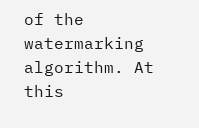of the watermarking algorithm. At this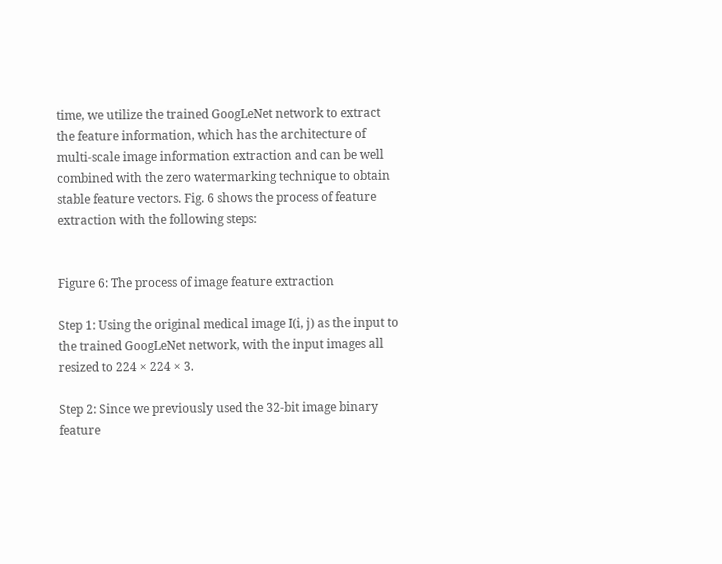time, we utilize the trained GoogLeNet network to extract the feature information, which has the architecture of multi-scale image information extraction and can be well combined with the zero watermarking technique to obtain stable feature vectors. Fig. 6 shows the process of feature extraction with the following steps:


Figure 6: The process of image feature extraction

Step 1: Using the original medical image I(i, j) as the input to the trained GoogLeNet network, with the input images all resized to 224 × 224 × 3.

Step 2: Since we previously used the 32-bit image binary feature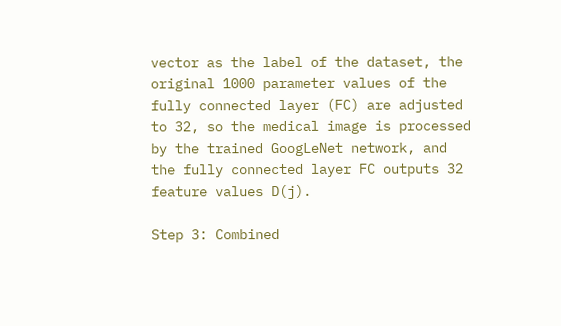vector as the label of the dataset, the original 1000 parameter values of the fully connected layer (FC) are adjusted to 32, so the medical image is processed by the trained GoogLeNet network, and the fully connected layer FC outputs 32 feature values D(j).

Step 3: Combined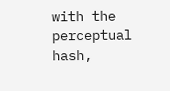with the perceptual hash,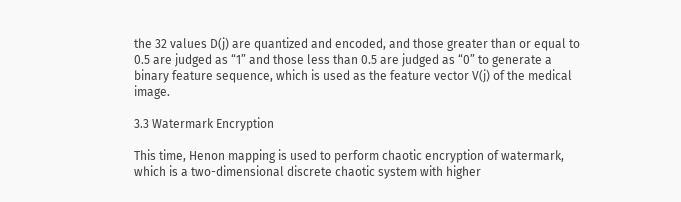the 32 values D(j) are quantized and encoded, and those greater than or equal to 0.5 are judged as “1” and those less than 0.5 are judged as “0” to generate a binary feature sequence, which is used as the feature vector V(j) of the medical image.

3.3 Watermark Encryption

This time, Henon mapping is used to perform chaotic encryption of watermark, which is a two-dimensional discrete chaotic system with higher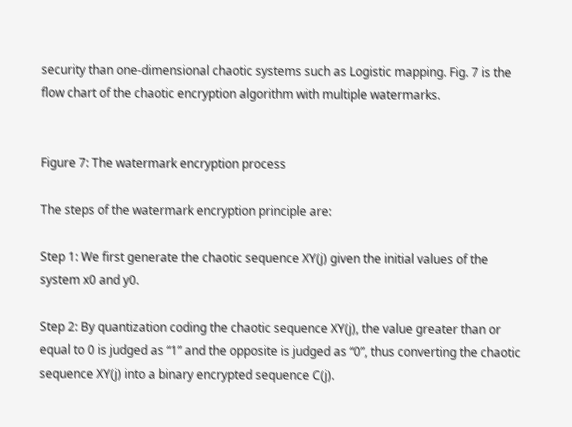security than one-dimensional chaotic systems such as Logistic mapping. Fig. 7 is the flow chart of the chaotic encryption algorithm with multiple watermarks.


Figure 7: The watermark encryption process

The steps of the watermark encryption principle are:

Step 1: We first generate the chaotic sequence XY(j) given the initial values of the system x0 and y0.

Step 2: By quantization coding the chaotic sequence XY(j), the value greater than or equal to 0 is judged as “1” and the opposite is judged as “0”, thus converting the chaotic sequence XY(j) into a binary encrypted sequence C(j).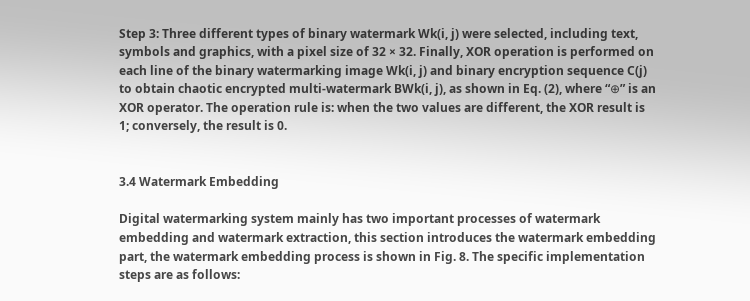Step 3: Three different types of binary watermark Wk(i, j) were selected, including text, symbols and graphics, with a pixel size of 32 × 32. Finally, XOR operation is performed on each line of the binary watermarking image Wk(i, j) and binary encryption sequence C(j) to obtain chaotic encrypted multi-watermark BWk(i, j), as shown in Eq. (2), where “⊕” is an XOR operator. The operation rule is: when the two values are different, the XOR result is 1; conversely, the result is 0.


3.4 Watermark Embedding

Digital watermarking system mainly has two important processes of watermark embedding and watermark extraction, this section introduces the watermark embedding part, the watermark embedding process is shown in Fig. 8. The specific implementation steps are as follows: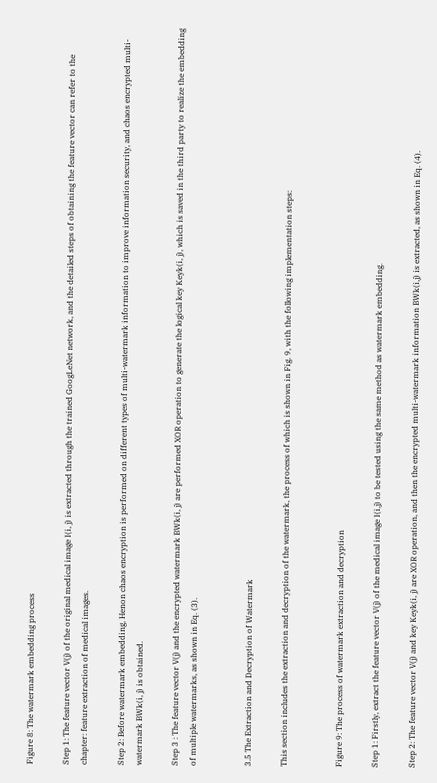Figure 8: The watermark embedding process

Step 1: The feature vector V(j) of the original medical image I(i, j) is extracted through the trained GoogLeNet network, and the detailed steps of obtaining the feature vector can refer to the chapter: feature extraction of medical images.

Step 2: Before watermark embedding, Henon chaos encryption is performed on different types of multi-watermark information to improve information security, and chaos encrypted multi-watermark BWk(i, j) is obtained.

Step 3 : The feature vector V(j) and the encrypted watermark BWk(i, j) are performed XOR operation to generate the logical key Keyk(i, j), which is saved in the third party to realize the embedding of multiple watermarks, as shown in Eq. (3).


3.5 The Extraction and Decryption of Watermark

This section includes the extraction and decryption of the watermark, the process of which is shown in Fig. 9, with the following implementation steps:


Figure 9: The process of watermark extraction and decryption

Step 1: Firstly, extract the feature vector V(j) of the medical image I(i,j) to be tested using the same method as watermark embedding.

Step 2: The feature vector V(j) and key Keyk(i, j) are XOR operation, and then the encrypted multi-watermark information BWk(i,j) is extracted, as shown in Eq. (4).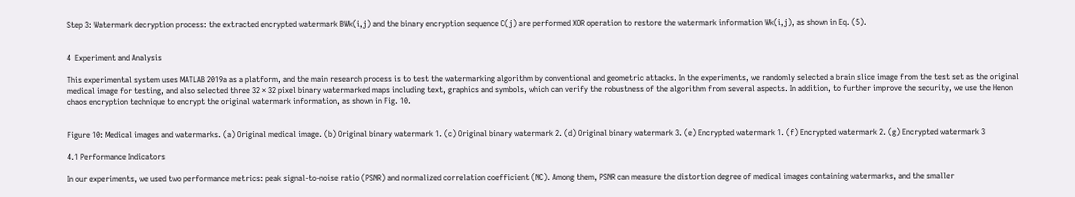Step 3: Watermark decryption process: the extracted encrypted watermark BWk(i,j) and the binary encryption sequence C(j) are performed XOR operation to restore the watermark information Wk(i,j), as shown in Eq. (5).


4  Experiment and Analysis

This experimental system uses MATLAB 2019a as a platform, and the main research process is to test the watermarking algorithm by conventional and geometric attacks. In the experiments, we randomly selected a brain slice image from the test set as the original medical image for testing, and also selected three 32 × 32 pixel binary watermarked maps including text, graphics and symbols, which can verify the robustness of the algorithm from several aspects. In addition, to further improve the security, we use the Henon chaos encryption technique to encrypt the original watermark information, as shown in Fig. 10.


Figure 10: Medical images and watermarks. (a) Original medical image. (b) Original binary watermark 1. (c) Original binary watermark 2. (d) Original binary watermark 3. (e) Encrypted watermark 1. (f) Encrypted watermark 2. (g) Encrypted watermark 3

4.1 Performance Indicators

In our experiments, we used two performance metrics: peak signal-to-noise ratio (PSNR) and normalized correlation coefficient (NC). Among them, PSNR can measure the distortion degree of medical images containing watermarks, and the smaller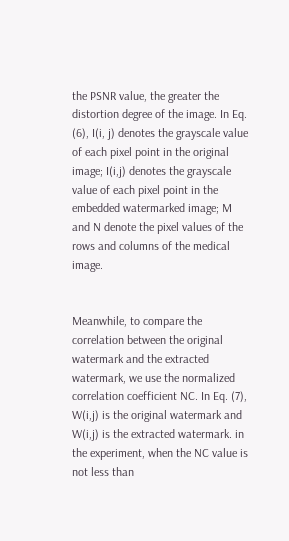the PSNR value, the greater the distortion degree of the image. In Eq. (6), I(i, j) denotes the grayscale value of each pixel point in the original image; I(i,j) denotes the grayscale value of each pixel point in the embedded watermarked image; M and N denote the pixel values of the rows and columns of the medical image.


Meanwhile, to compare the correlation between the original watermark and the extracted watermark, we use the normalized correlation coefficient NC. In Eq. (7), W(i,j) is the original watermark and W(i,j) is the extracted watermark. in the experiment, when the NC value is not less than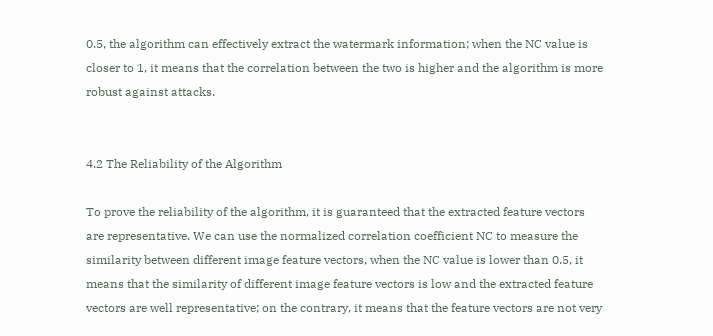0.5, the algorithm can effectively extract the watermark information; when the NC value is closer to 1, it means that the correlation between the two is higher and the algorithm is more robust against attacks.


4.2 The Reliability of the Algorithm

To prove the reliability of the algorithm, it is guaranteed that the extracted feature vectors are representative. We can use the normalized correlation coefficient NC to measure the similarity between different image feature vectors, when the NC value is lower than 0.5, it means that the similarity of different image feature vectors is low and the extracted feature vectors are well representative; on the contrary, it means that the feature vectors are not very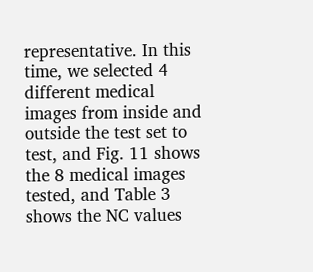representative. In this time, we selected 4 different medical images from inside and outside the test set to test, and Fig. 11 shows the 8 medical images tested, and Table 3 shows the NC values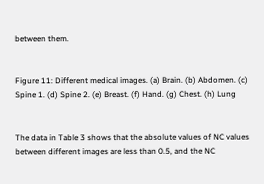between them.


Figure 11: Different medical images. (a) Brain. (b) Abdomen. (c) Spine 1. (d) Spine 2. (e) Breast. (f) Hand. (g) Chest. (h) Lung


The data in Table 3 shows that the absolute values of NC values between different images are less than 0.5, and the NC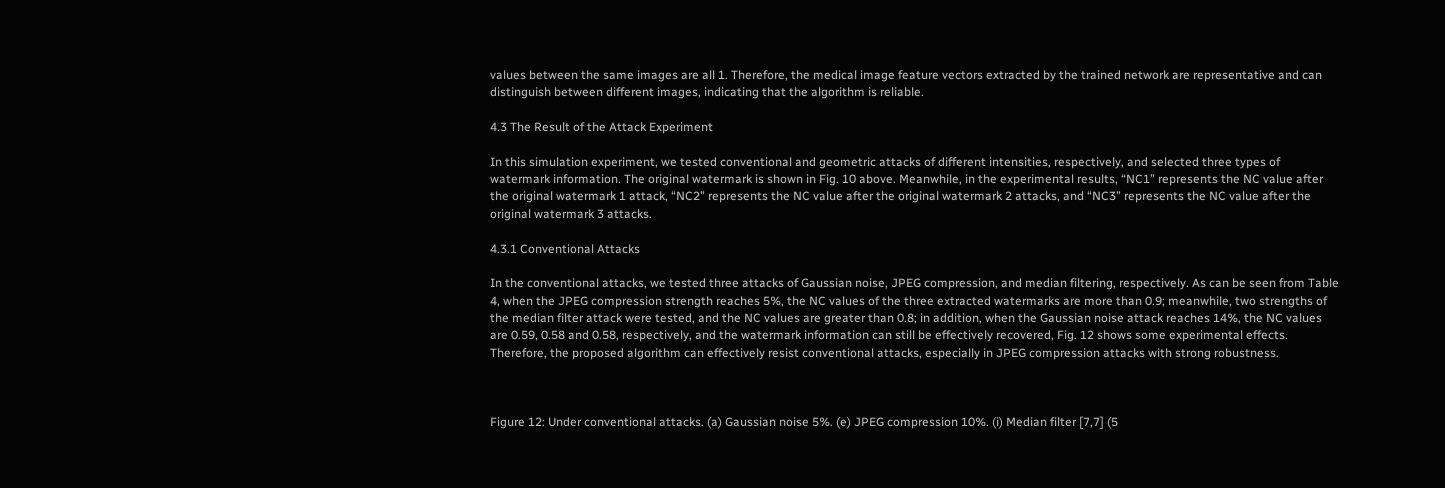values between the same images are all 1. Therefore, the medical image feature vectors extracted by the trained network are representative and can distinguish between different images, indicating that the algorithm is reliable.

4.3 The Result of the Attack Experiment

In this simulation experiment, we tested conventional and geometric attacks of different intensities, respectively, and selected three types of watermark information. The original watermark is shown in Fig. 10 above. Meanwhile, in the experimental results, “NC1” represents the NC value after the original watermark 1 attack, “NC2” represents the NC value after the original watermark 2 attacks, and “NC3” represents the NC value after the original watermark 3 attacks.

4.3.1 Conventional Attacks

In the conventional attacks, we tested three attacks of Gaussian noise, JPEG compression, and median filtering, respectively. As can be seen from Table 4, when the JPEG compression strength reaches 5%, the NC values of the three extracted watermarks are more than 0.9; meanwhile, two strengths of the median filter attack were tested, and the NC values are greater than 0.8; in addition, when the Gaussian noise attack reaches 14%, the NC values are 0.59, 0.58 and 0.58, respectively, and the watermark information can still be effectively recovered, Fig. 12 shows some experimental effects. Therefore, the proposed algorithm can effectively resist conventional attacks, especially in JPEG compression attacks with strong robustness.



Figure 12: Under conventional attacks. (a) Gaussian noise 5%. (e) JPEG compression 10%. (i) Median filter [7,7] (5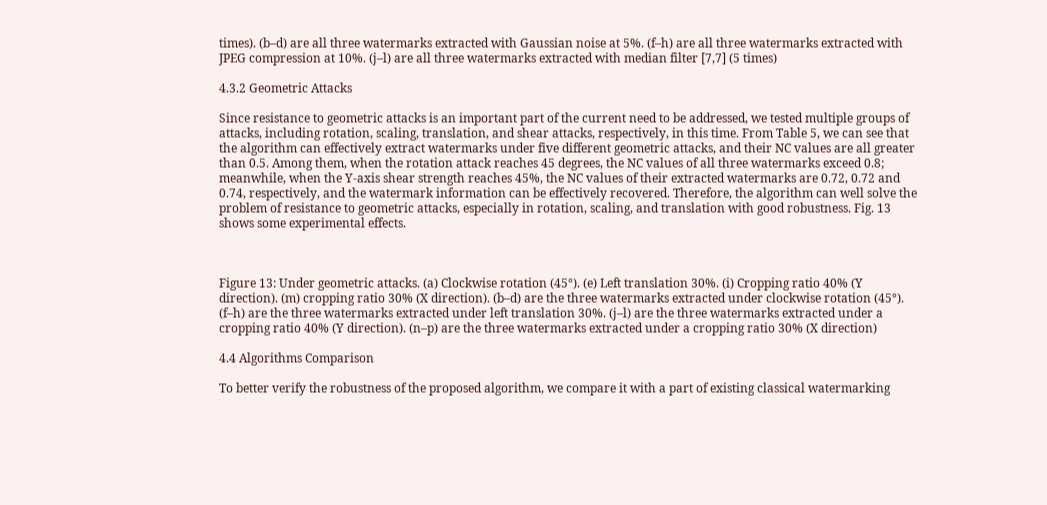times). (b–d) are all three watermarks extracted with Gaussian noise at 5%. (f–h) are all three watermarks extracted with JPEG compression at 10%. (j–l) are all three watermarks extracted with median filter [7,7] (5 times)

4.3.2 Geometric Attacks

Since resistance to geometric attacks is an important part of the current need to be addressed, we tested multiple groups of attacks, including rotation, scaling, translation, and shear attacks, respectively, in this time. From Table 5, we can see that the algorithm can effectively extract watermarks under five different geometric attacks, and their NC values are all greater than 0.5. Among them, when the rotation attack reaches 45 degrees, the NC values of all three watermarks exceed 0.8; meanwhile, when the Y-axis shear strength reaches 45%, the NC values of their extracted watermarks are 0.72, 0.72 and 0.74, respectively, and the watermark information can be effectively recovered. Therefore, the algorithm can well solve the problem of resistance to geometric attacks, especially in rotation, scaling, and translation with good robustness. Fig. 13 shows some experimental effects.



Figure 13: Under geometric attacks. (a) Clockwise rotation (45°). (e) Left translation 30%. (i) Cropping ratio 40% (Y direction). (m) cropping ratio 30% (X direction). (b–d) are the three watermarks extracted under clockwise rotation (45°). (f–h) are the three watermarks extracted under left translation 30%. (j–l) are the three watermarks extracted under a cropping ratio 40% (Y direction). (n–p) are the three watermarks extracted under a cropping ratio 30% (X direction)

4.4 Algorithms Comparison

To better verify the robustness of the proposed algorithm, we compare it with a part of existing classical watermarking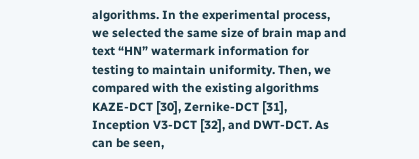algorithms. In the experimental process, we selected the same size of brain map and text “HN” watermark information for testing to maintain uniformity. Then, we compared with the existing algorithms KAZE-DCT [30], Zernike-DCT [31], Inception V3-DCT [32], and DWT-DCT. As can be seen,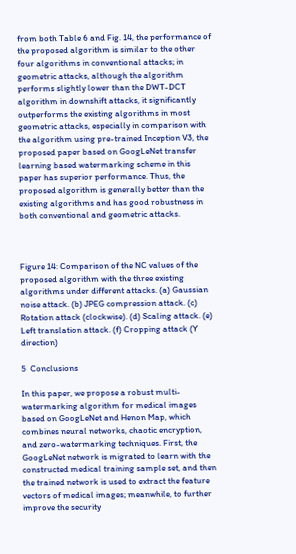from both Table 6 and Fig. 14, the performance of the proposed algorithm is similar to the other four algorithms in conventional attacks; in geometric attacks, although the algorithm performs slightly lower than the DWT-DCT algorithm in downshift attacks, it significantly outperforms the existing algorithms in most geometric attacks, especially in comparison with the algorithm using pre-trained Inception V3, the proposed paper based on GoogLeNet transfer learning based watermarking scheme in this paper has superior performance. Thus, the proposed algorithm is generally better than the existing algorithms and has good robustness in both conventional and geometric attacks.



Figure 14: Comparison of the NC values of the proposed algorithm with the three existing algorithms under different attacks. (a) Gaussian noise attack. (b) JPEG compression attack. (c) Rotation attack (clockwise). (d) Scaling attack. (e) Left translation attack. (f) Cropping attack (Y direction)

5  Conclusions

In this paper, we propose a robust multi-watermarking algorithm for medical images based on GoogLeNet and Henon Map, which combines neural networks, chaotic encryption, and zero-watermarking techniques. First, the GoogLeNet network is migrated to learn with the constructed medical training sample set, and then the trained network is used to extract the feature vectors of medical images; meanwhile, to further improve the security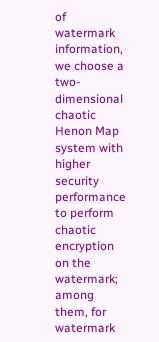of watermark information, we choose a two-dimensional chaotic Henon Map system with higher security performance to perform chaotic encryption on the watermark; among them, for watermark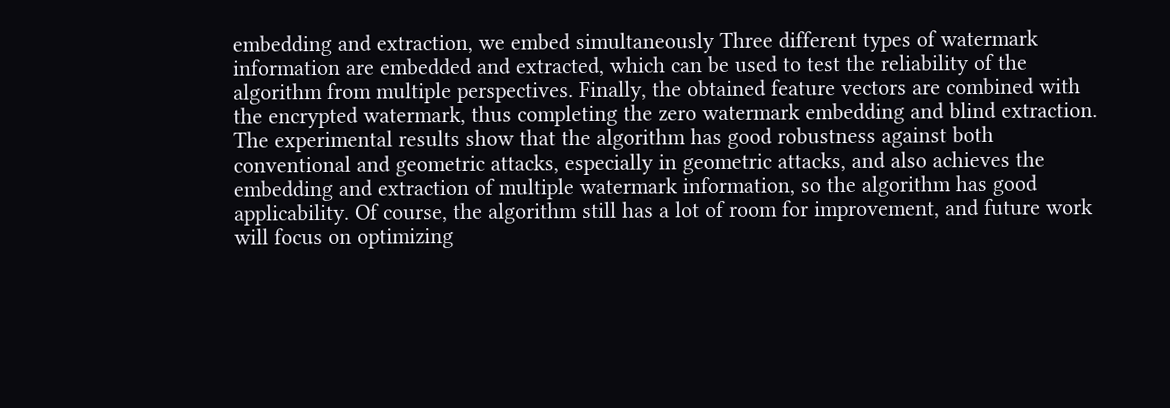embedding and extraction, we embed simultaneously Three different types of watermark information are embedded and extracted, which can be used to test the reliability of the algorithm from multiple perspectives. Finally, the obtained feature vectors are combined with the encrypted watermark, thus completing the zero watermark embedding and blind extraction. The experimental results show that the algorithm has good robustness against both conventional and geometric attacks, especially in geometric attacks, and also achieves the embedding and extraction of multiple watermark information, so the algorithm has good applicability. Of course, the algorithm still has a lot of room for improvement, and future work will focus on optimizing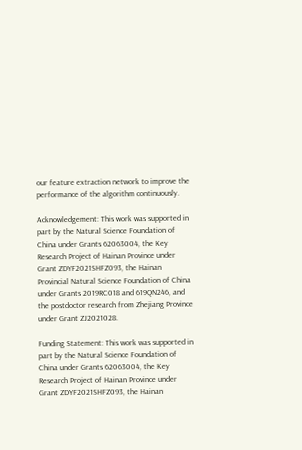our feature extraction network to improve the performance of the algorithm continuously.

Acknowledgement: This work was supported in part by the Natural Science Foundation of China under Grants 62063004, the Key Research Project of Hainan Province under Grant ZDYF2021SHFZ093, the Hainan Provincial Natural Science Foundation of China under Grants 2019RC018 and 619QN246, and the postdoctor research from Zhejiang Province under Grant ZJ2021028.

Funding Statement: This work was supported in part by the Natural Science Foundation of China under Grants 62063004, the Key Research Project of Hainan Province under Grant ZDYF2021SHFZ093, the Hainan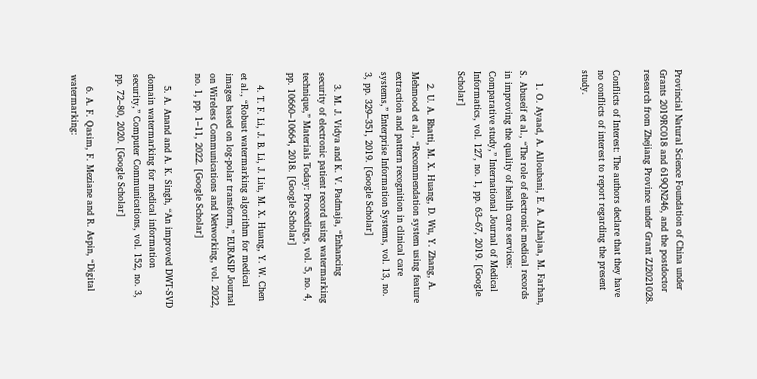Provincial Natural Science Foundation of China under Grants 2019RC018 and 619QN246, and the postdoctor research from Zhejiang Province under Grant ZJ2021028.

Conflicts of Interest: The authors declare that they have no conflicts of interest to report regarding the present study.


    1. O. Ayaad, A. Alloubani, E. A. ALhajaa, M. Farhan, S. Abuseif et al., “The role of electronic medical records in improving the quality of health care services: Comparative study,” International Journal of Medical Informatics, vol. 127, no. 1, pp. 63–67, 2019. [Google Scholar]

    2. U. A. Bhatti, M. X. Huang, D. Wu, Y. Zhang, A. Mehmood et al., “Recommendation system using feature extraction and pattern recognition in clinical care systems,” Enterprise Information Systems, vol. 13, no. 3, pp. 329–351, 2019. [Google Scholar]

    3. M. J. Vidya and K. V. Padmaja, “Enhancing security of electronic patient record using watermarking technique,” Materials Today: Proceedings, vol. 5, no. 4, pp. 10660–10664, 2018. [Google Scholar]

    4. T. F. Li, J. B. Li, J. Liu, M. X. Huang, Y. W. Chen et al., “Robust watermarking algorithm for medical images based on log-polar transform,” EURASIP Journal on Wireless Communications and Networking, vol. 2022, no. 1, pp. 1–11, 2022. [Google Scholar]

    5. A. Anand and A. K. Singh, “An improved DWT-SVD domain watermarking for medical information security,” Computer Communications, vol. 152, no. 3, pp. 72–80, 2020. [Google Scholar]

    6. A. F. Qasim, F. Meziane and R. Aspin, “Digital watermarking: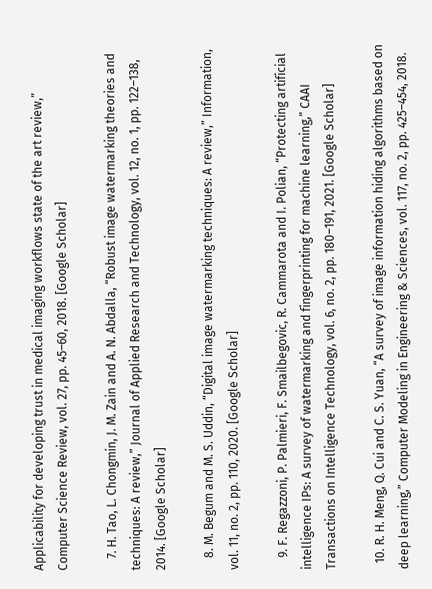Applicability for developing trust in medical imaging workflows state of the art review,” Computer Science Review, vol. 27, pp. 45–60, 2018. [Google Scholar]

    7. H. Tao, L. Chongmin, J. M. Zain and A. N. Abdalla, “Robust image watermarking theories and techniques: A review,” Journal of Applied Research and Technology, vol. 12, no. 1, pp. 122–138, 2014. [Google Scholar]

    8. M. Begum and M. S. Uddin, “Digital image watermarking techniques: A review,” Information, vol. 11, no. 2, pp. 110, 2020. [Google Scholar]

    9. F. Regazzoni, P. Palmieri, F. Smailbegovic, R. Cammarota and I. Polian, “Protecting artificial intelligence IPs: A survey of watermarking and fingerprinting for machine learning,” CAAI Transactions on Intelligence Technology, vol. 6, no. 2, pp. 180–191, 2021. [Google Scholar]

  10. R. H. Meng, Q. Cui and C. S. Yuan, “A survey of image information hiding algorithms based on deep learning,” Computer Modeling in Engineering & Sciences, vol. 117, no. 2, pp. 425–454, 2018.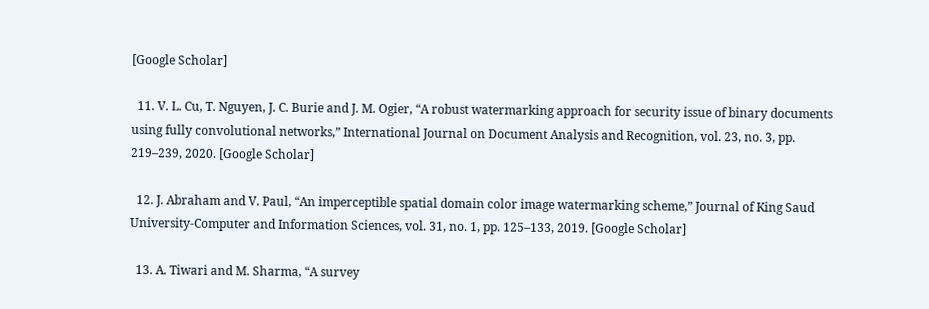[Google Scholar]

  11. V. L. Cu, T. Nguyen, J. C. Burie and J. M. Ogier, “A robust watermarking approach for security issue of binary documents using fully convolutional networks,” International Journal on Document Analysis and Recognition, vol. 23, no. 3, pp. 219–239, 2020. [Google Scholar]

  12. J. Abraham and V. Paul, “An imperceptible spatial domain color image watermarking scheme,” Journal of King Saud University-Computer and Information Sciences, vol. 31, no. 1, pp. 125–133, 2019. [Google Scholar]

  13. A. Tiwari and M. Sharma, “A survey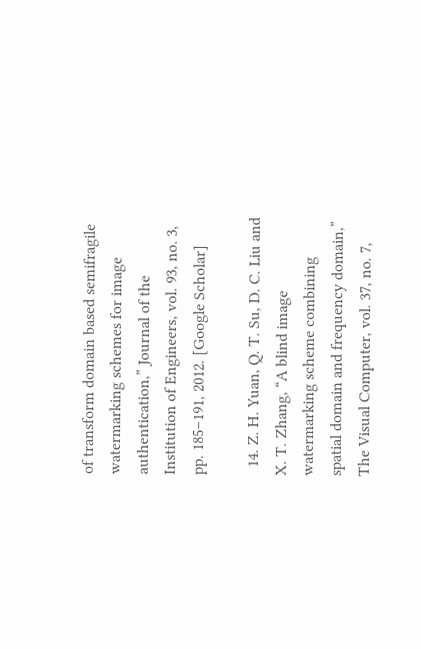of transform domain based semifragile watermarking schemes for image authentication,” Journal of the Institution of Engineers, vol. 93, no. 3, pp. 185–191, 2012. [Google Scholar]

  14. Z. H. Yuan, Q. T. Su, D. C. Liu and X. T. Zhang, “A blind image watermarking scheme combining spatial domain and frequency domain,” The Visual Computer, vol. 37, no. 7,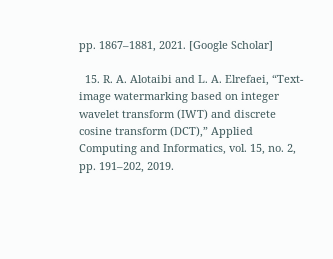pp. 1867–1881, 2021. [Google Scholar]

  15. R. A. Alotaibi and L. A. Elrefaei, “Text-image watermarking based on integer wavelet transform (IWT) and discrete cosine transform (DCT),” Applied Computing and Informatics, vol. 15, no. 2, pp. 191–202, 2019.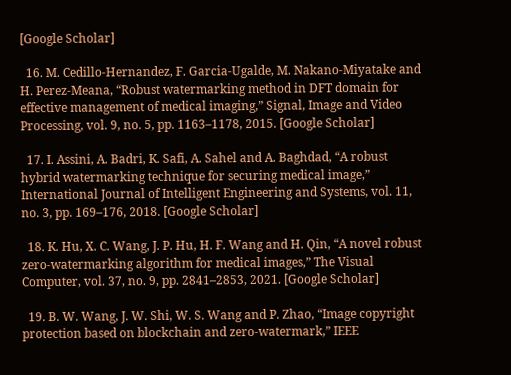[Google Scholar]

  16. M. Cedillo-Hernandez, F. Garcia-Ugalde, M. Nakano-Miyatake and H. Perez-Meana, “Robust watermarking method in DFT domain for effective management of medical imaging,” Signal, Image and Video Processing, vol. 9, no. 5, pp. 1163–1178, 2015. [Google Scholar]

  17. I. Assini, A. Badri, K. Safi, A. Sahel and A. Baghdad, “A robust hybrid watermarking technique for securing medical image,” International Journal of Intelligent Engineering and Systems, vol. 11, no. 3, pp. 169–176, 2018. [Google Scholar]

  18. K. Hu, X. C. Wang, J. P. Hu, H. F. Wang and H. Qin, “A novel robust zero-watermarking algorithm for medical images,” The Visual Computer, vol. 37, no. 9, pp. 2841–2853, 2021. [Google Scholar]

  19. B. W. Wang, J. W. Shi, W. S. Wang and P. Zhao, “Image copyright protection based on blockchain and zero-watermark,” IEEE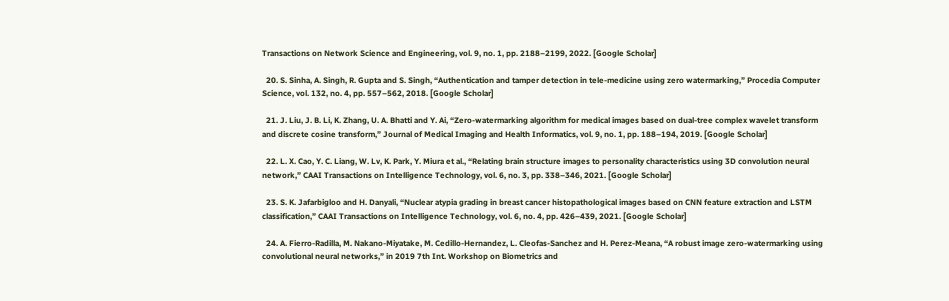Transactions on Network Science and Engineering, vol. 9, no. 1, pp. 2188–2199, 2022. [Google Scholar]

  20. S. Sinha, A. Singh, R. Gupta and S. Singh, “Authentication and tamper detection in tele-medicine using zero watermarking,” Procedia Computer Science, vol. 132, no. 4, pp. 557–562, 2018. [Google Scholar]

  21. J. Liu, J. B. Li, K. Zhang, U. A. Bhatti and Y. Ai, “Zero-watermarking algorithm for medical images based on dual-tree complex wavelet transform and discrete cosine transform,” Journal of Medical Imaging and Health Informatics, vol. 9, no. 1, pp. 188–194, 2019. [Google Scholar]

  22. L. X. Cao, Y. C. Liang, W. Lv, K. Park, Y. Miura et al., “Relating brain structure images to personality characteristics using 3D convolution neural network,” CAAI Transactions on Intelligence Technology, vol. 6, no. 3, pp. 338–346, 2021. [Google Scholar]

  23. S. K. Jafarbigloo and H. Danyali, “Nuclear atypia grading in breast cancer histopathological images based on CNN feature extraction and LSTM classification,” CAAI Transactions on Intelligence Technology, vol. 6, no. 4, pp. 426–439, 2021. [Google Scholar]

  24. A. Fierro-Radilla, M. Nakano-Miyatake, M. Cedillo-Hernandez, L. Cleofas-Sanchez and H. Perez-Meana, “A robust image zero-watermarking using convolutional neural networks,” in 2019 7th Int. Workshop on Biometrics and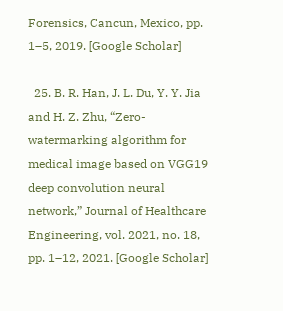Forensics, Cancun, Mexico, pp. 1–5, 2019. [Google Scholar]

  25. B. R. Han, J. L. Du, Y. Y. Jia and H. Z. Zhu, “Zero-watermarking algorithm for medical image based on VGG19 deep convolution neural network,” Journal of Healthcare Engineering, vol. 2021, no. 18, pp. 1–12, 2021. [Google Scholar]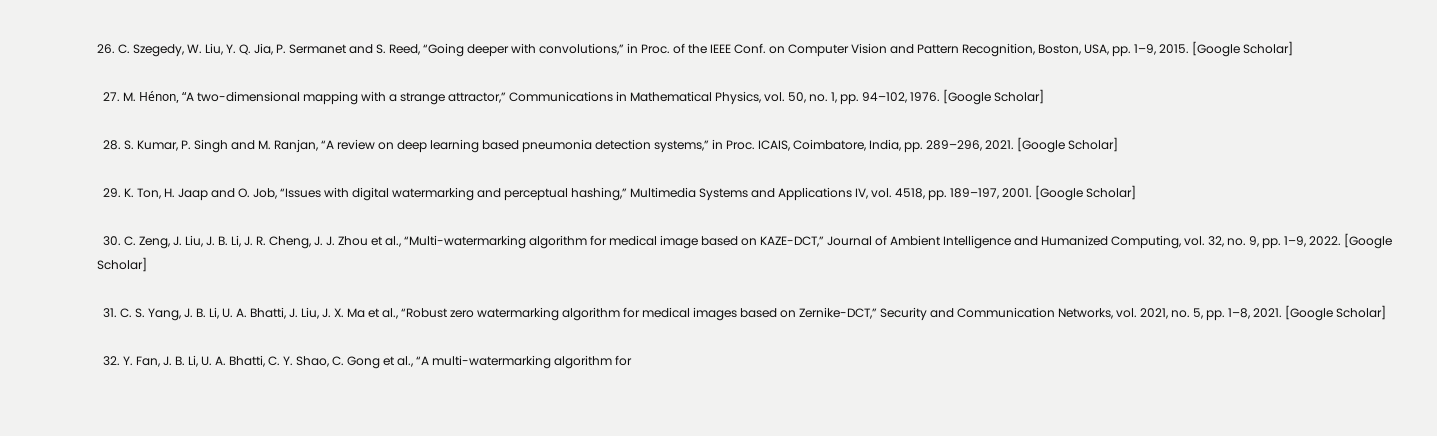26. C. Szegedy, W. Liu, Y. Q. Jia, P. Sermanet and S. Reed, “Going deeper with convolutions,” in Proc. of the IEEE Conf. on Computer Vision and Pattern Recognition, Boston, USA, pp. 1–9, 2015. [Google Scholar]

  27. M. Hénon, “A two-dimensional mapping with a strange attractor,” Communications in Mathematical Physics, vol. 50, no. 1, pp. 94–102, 1976. [Google Scholar]

  28. S. Kumar, P. Singh and M. Ranjan, “A review on deep learning based pneumonia detection systems,” in Proc. ICAIS, Coimbatore, India, pp. 289–296, 2021. [Google Scholar]

  29. K. Ton, H. Jaap and O. Job, “Issues with digital watermarking and perceptual hashing,” Multimedia Systems and Applications IV, vol. 4518, pp. 189–197, 2001. [Google Scholar]

  30. C. Zeng, J. Liu, J. B. Li, J. R. Cheng, J. J. Zhou et al., “Multi-watermarking algorithm for medical image based on KAZE-DCT,” Journal of Ambient Intelligence and Humanized Computing, vol. 32, no. 9, pp. 1–9, 2022. [Google Scholar]

  31. C. S. Yang, J. B. Li, U. A. Bhatti, J. Liu, J. X. Ma et al., “Robust zero watermarking algorithm for medical images based on Zernike-DCT,” Security and Communication Networks, vol. 2021, no. 5, pp. 1–8, 2021. [Google Scholar]

  32. Y. Fan, J. B. Li, U. A. Bhatti, C. Y. Shao, C. Gong et al., “A multi-watermarking algorithm for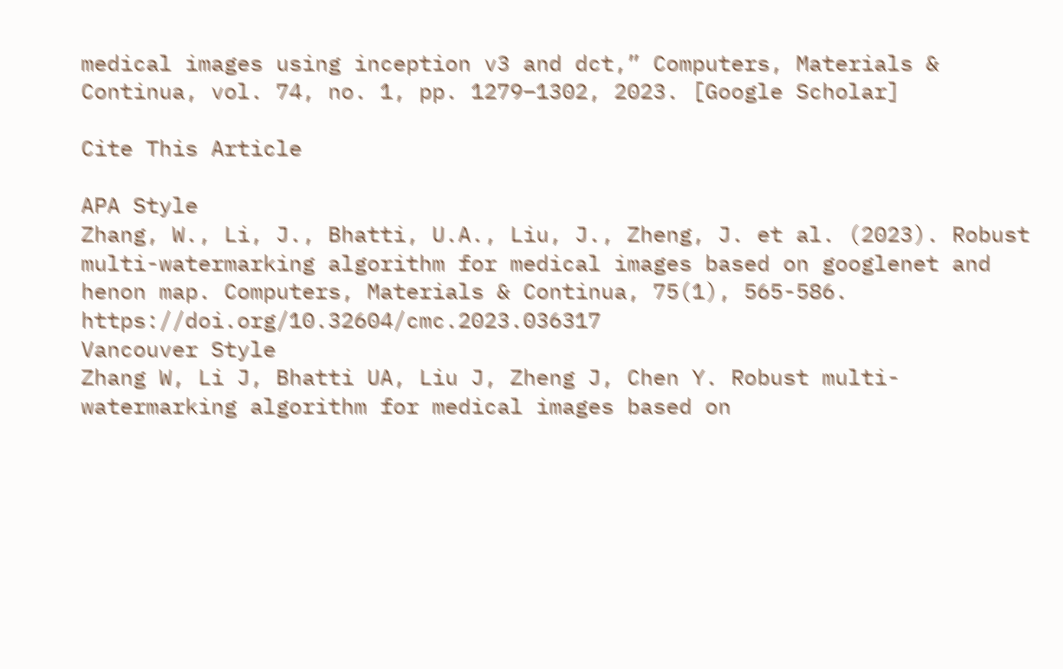medical images using inception v3 and dct,” Computers, Materials & Continua, vol. 74, no. 1, pp. 1279–1302, 2023. [Google Scholar]

Cite This Article

APA Style
Zhang, W., Li, J., Bhatti, U.A., Liu, J., Zheng, J. et al. (2023). Robust multi-watermarking algorithm for medical images based on googlenet and henon map. Computers, Materials & Continua, 75(1), 565-586. https://doi.org/10.32604/cmc.2023.036317
Vancouver Style
Zhang W, Li J, Bhatti UA, Liu J, Zheng J, Chen Y. Robust multi-watermarking algorithm for medical images based on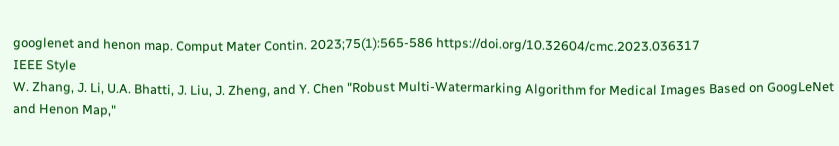googlenet and henon map. Comput Mater Contin. 2023;75(1):565-586 https://doi.org/10.32604/cmc.2023.036317
IEEE Style
W. Zhang, J. Li, U.A. Bhatti, J. Liu, J. Zheng, and Y. Chen "Robust Multi-Watermarking Algorithm for Medical Images Based on GoogLeNet and Henon Map,"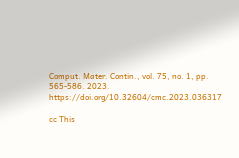Comput. Mater. Contin., vol. 75, no. 1, pp. 565-586. 2023. https://doi.org/10.32604/cmc.2023.036317

cc This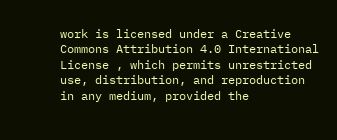work is licensed under a Creative Commons Attribution 4.0 International License , which permits unrestricted use, distribution, and reproduction in any medium, provided the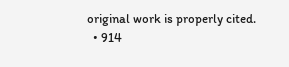original work is properly cited.
  • 914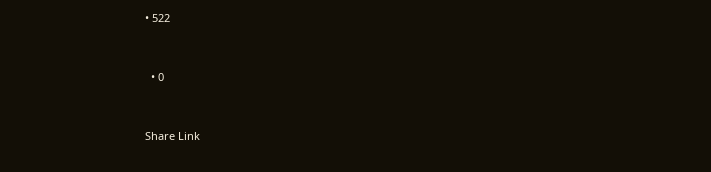• 522


  • 0


Share Link